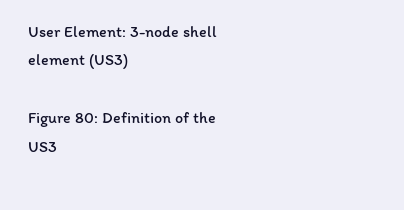User Element: 3-node shell element (US3)

Figure 80: Definition of the US3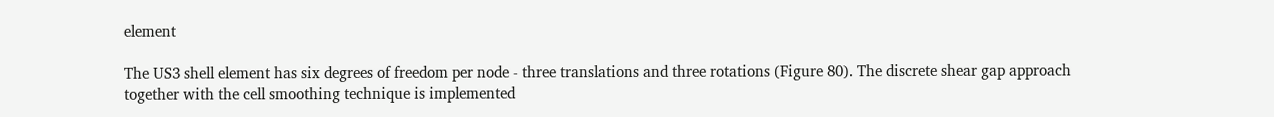element

The US3 shell element has six degrees of freedom per node - three translations and three rotations (Figure 80). The discrete shear gap approach together with the cell smoothing technique is implemented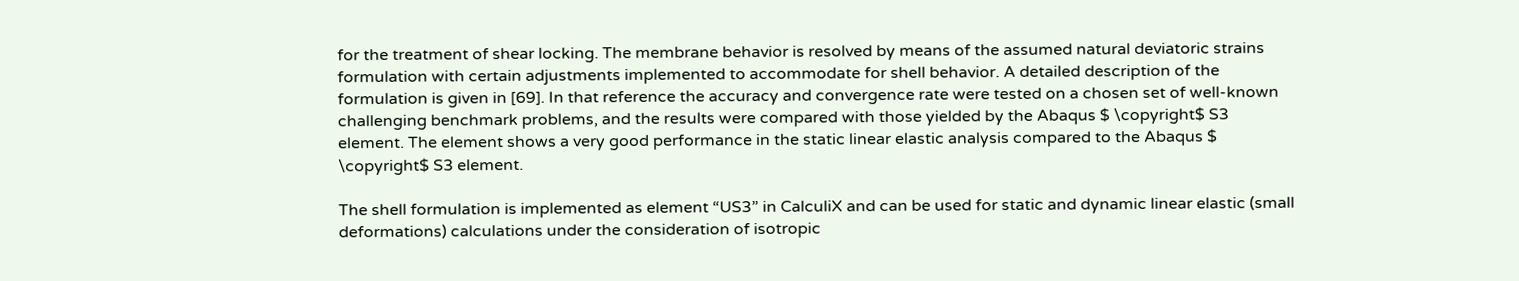for the treatment of shear locking. The membrane behavior is resolved by means of the assumed natural deviatoric strains formulation with certain adjustments implemented to accommodate for shell behavior. A detailed description of the formulation is given in [69]. In that reference the accuracy and convergence rate were tested on a chosen set of well-known challenging benchmark problems, and the results were compared with those yielded by the Abaqus $ \copyright$ S3 element. The element shows a very good performance in the static linear elastic analysis compared to the Abaqus $ \copyright$ S3 element.

The shell formulation is implemented as element “US3” in CalculiX and can be used for static and dynamic linear elastic (small deformations) calculations under the consideration of isotropic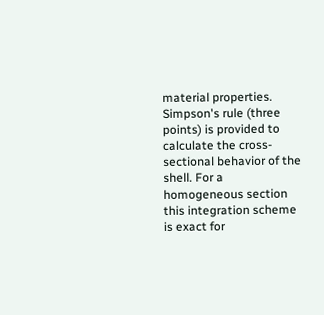material properties. Simpson's rule (three points) is provided to calculate the cross-sectional behavior of the shell. For a homogeneous section this integration scheme is exact for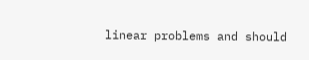linear problems and should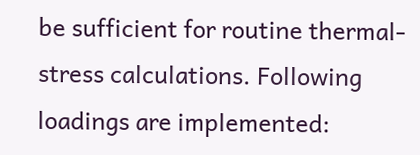be sufficient for routine thermal-stress calculations. Following loadings are implemented: